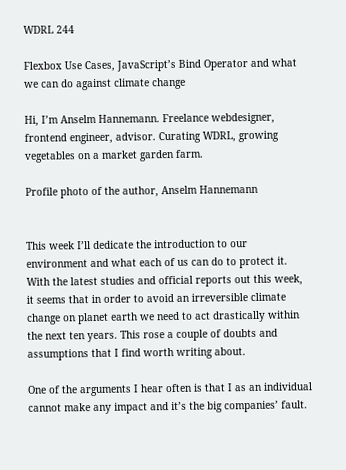WDRL 244

Flexbox Use Cases, JavaScript’s Bind Operator and what we can do against climate change

Hi, I’m Anselm Hannemann. Freelance webdesigner, frontend engineer, advisor. Curating WDRL, growing vegetables on a market garden farm.

Profile photo of the author, Anselm Hannemann


This week I’ll dedicate the introduction to our environment and what each of us can do to protect it. With the latest studies and official reports out this week, it seems that in order to avoid an irreversible climate change on planet earth we need to act drastically within the next ten years. This rose a couple of doubts and assumptions that I find worth writing about.

One of the arguments I hear often is that I as an individual cannot make any impact and it’s the big companies’ fault.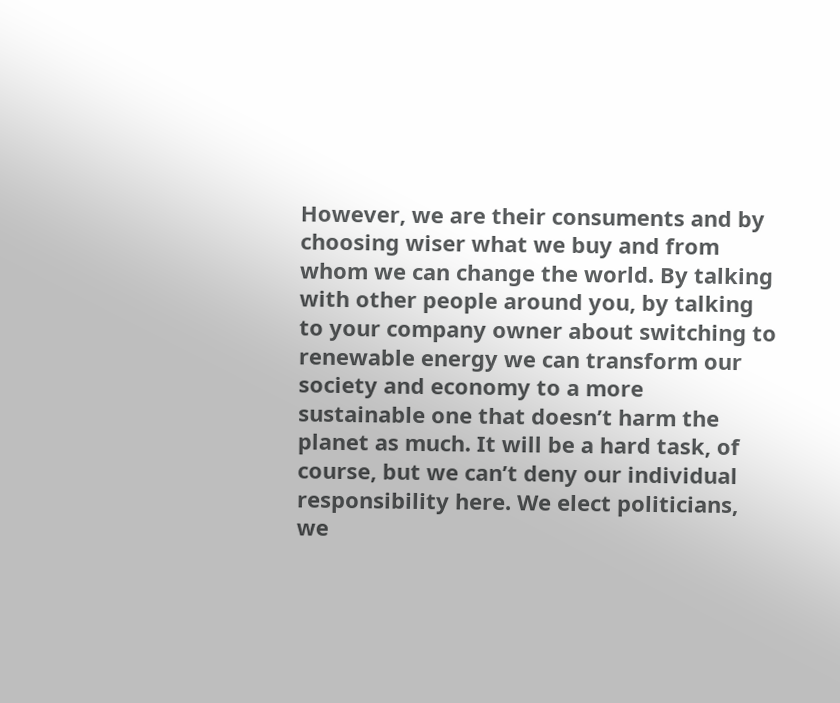However, we are their consuments and by choosing wiser what we buy and from whom we can change the world. By talking with other people around you, by talking to your company owner about switching to renewable energy we can transform our society and economy to a more sustainable one that doesn’t harm the planet as much. It will be a hard task, of course, but we can’t deny our individual responsibility here. We elect politicians, we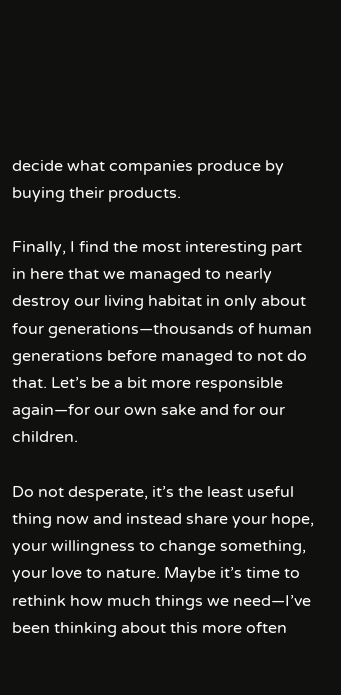decide what companies produce by buying their products.

Finally, I find the most interesting part in here that we managed to nearly destroy our living habitat in only about four generations—thousands of human generations before managed to not do that. Let’s be a bit more responsible again—for our own sake and for our children.

Do not desperate, it’s the least useful thing now and instead share your hope, your willingness to change something, your love to nature. Maybe it’s time to rethink how much things we need—I’ve been thinking about this more often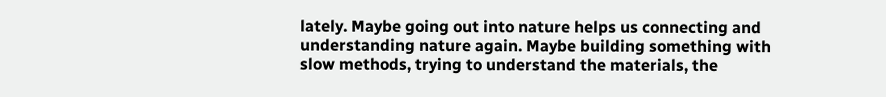lately. Maybe going out into nature helps us connecting and understanding nature again. Maybe building something with slow methods, trying to understand the materials, the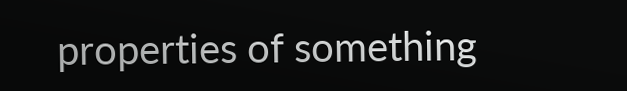properties of something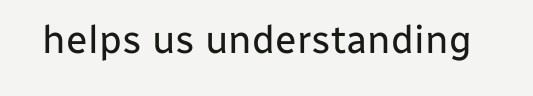helps us understanding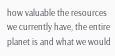how valuable the resources we currently have, the entire planet is and what we would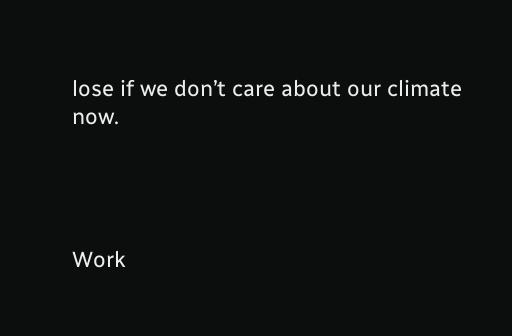lose if we don’t care about our climate now.




Work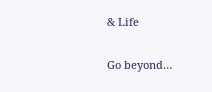& Life

Go beyond…